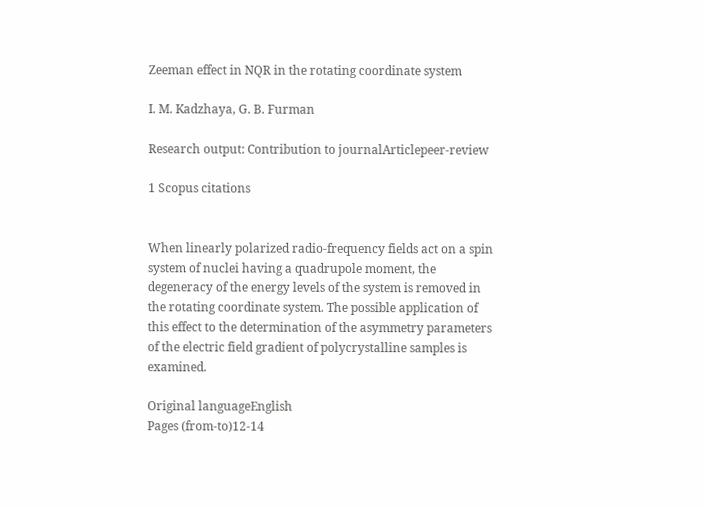Zeeman effect in NQR in the rotating coordinate system

I. M. Kadzhaya, G. B. Furman

Research output: Contribution to journalArticlepeer-review

1 Scopus citations


When linearly polarized radio-frequency fields act on a spin system of nuclei having a quadrupole moment, the degeneracy of the energy levels of the system is removed in the rotating coordinate system. The possible application of this effect to the determination of the asymmetry parameters of the electric field gradient of polycrystalline samples is examined.

Original languageEnglish
Pages (from-to)12-14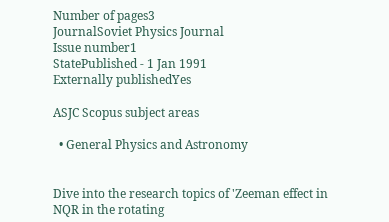Number of pages3
JournalSoviet Physics Journal
Issue number1
StatePublished - 1 Jan 1991
Externally publishedYes

ASJC Scopus subject areas

  • General Physics and Astronomy


Dive into the research topics of 'Zeeman effect in NQR in the rotating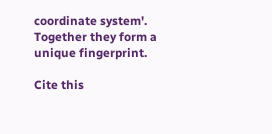coordinate system'. Together they form a unique fingerprint.

Cite this